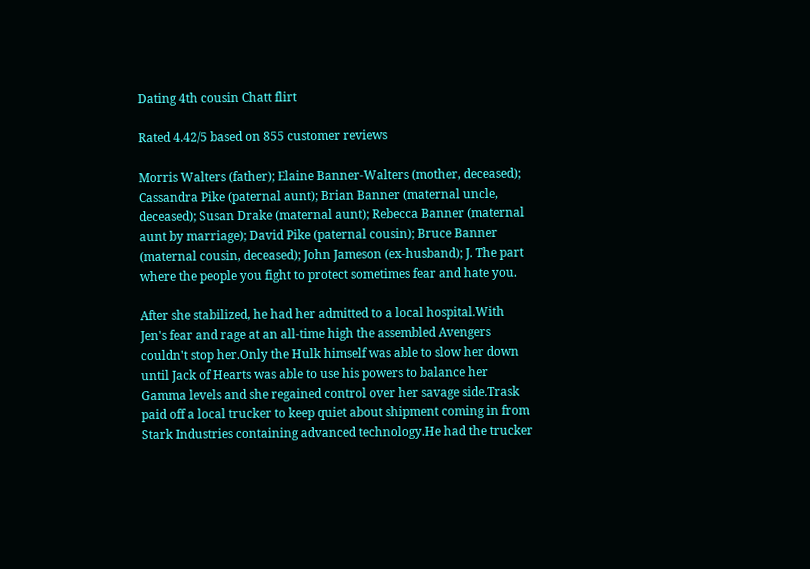Dating 4th cousin Chatt flirt

Rated 4.42/5 based on 855 customer reviews

Morris Walters (father); Elaine Banner-Walters (mother, deceased); Cassandra Pike (paternal aunt); Brian Banner (maternal uncle, deceased); Susan Drake (maternal aunt); Rebecca Banner (maternal aunt by marriage); David Pike (paternal cousin); Bruce Banner (maternal cousin, deceased); John Jameson (ex-husband); J. The part where the people you fight to protect sometimes fear and hate you.

After she stabilized, he had her admitted to a local hospital.With Jen's fear and rage at an all-time high the assembled Avengers couldn't stop her.Only the Hulk himself was able to slow her down until Jack of Hearts was able to use his powers to balance her Gamma levels and she regained control over her savage side.Trask paid off a local trucker to keep quiet about shipment coming in from Stark Industries containing advanced technology.He had the trucker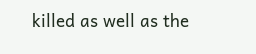killed as well as the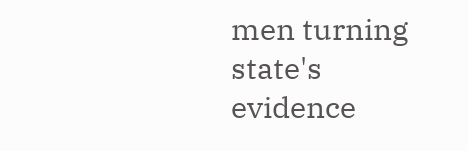men turning state's evidence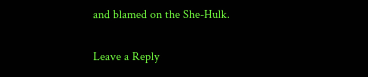and blamed on the She-Hulk.

Leave a Reply